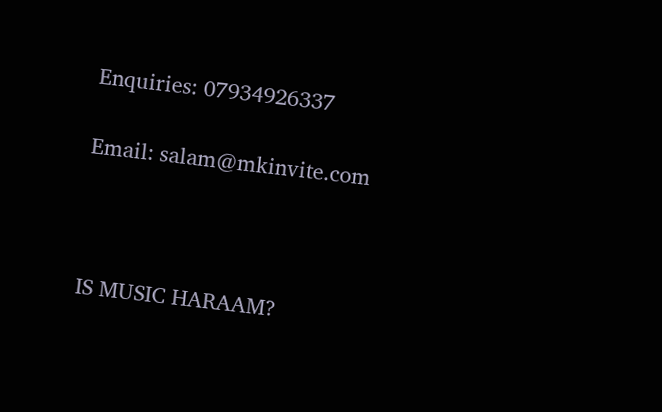Enquiries: 07934926337

Email: salam@mkinvite.com



IS MUSIC HARAAM?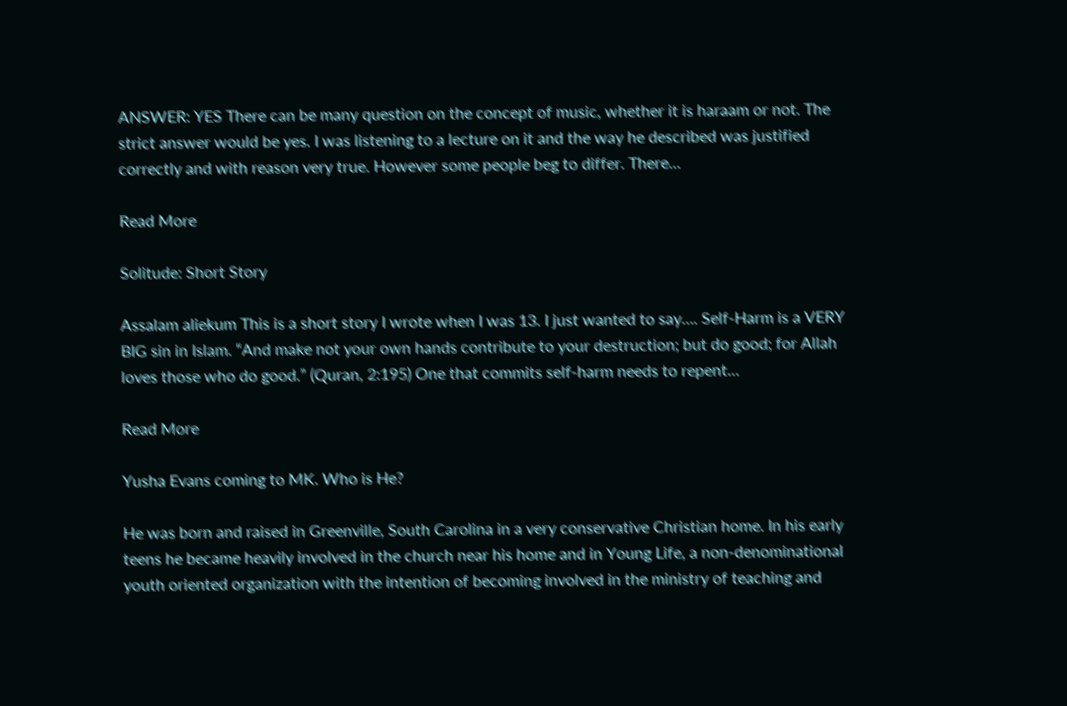ANSWER: YES There can be many question on the concept of music, whether it is haraam or not. The strict answer would be yes. I was listening to a lecture on it and the way he described was justified correctly and with reason very true. However some people beg to differ. There…

Read More

Solitude: Short Story

Assalam aliekum This is a short story I wrote when I was 13. I just wanted to say…. Self-Harm is a VERY BIG sin in Islam. “And make not your own hands contribute to your destruction; but do good; for Allah loves those who do good.” (Quran, 2:195) One that commits self-harm needs to repent…

Read More

Yusha Evans coming to MK. Who is He?

He was born and raised in Greenville, South Carolina in a very conservative Christian home. In his early teens he became heavily involved in the church near his home and in Young Life, a non-denominational youth oriented organization with the intention of becoming involved in the ministry of teaching and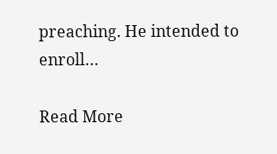preaching. He intended to enroll…

Read More